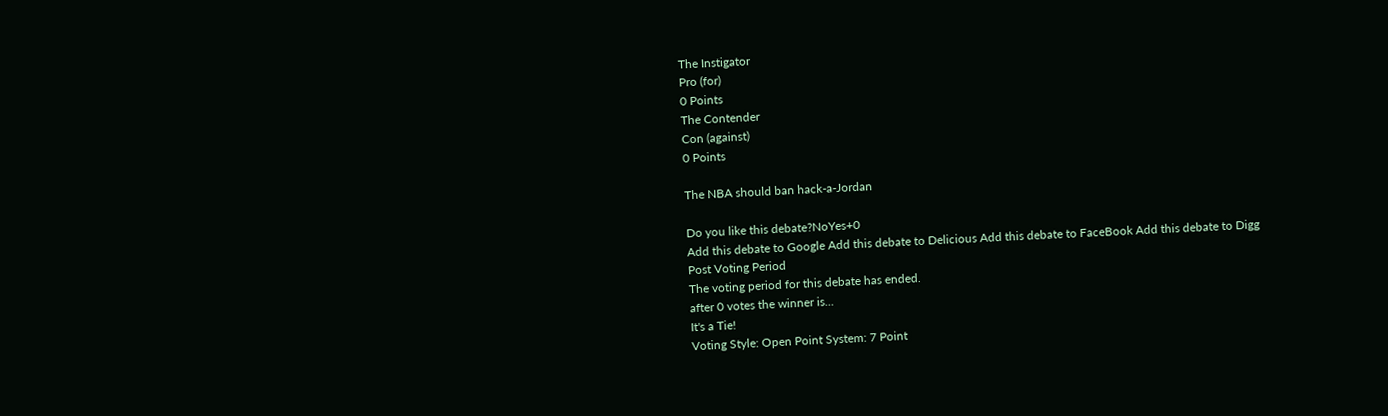The Instigator
Pro (for)
0 Points
The Contender
Con (against)
0 Points

The NBA should ban hack-a-Jordan

Do you like this debate?NoYes+0
Add this debate to Google Add this debate to Delicious Add this debate to FaceBook Add this debate to Digg
Post Voting Period
The voting period for this debate has ended.
after 0 votes the winner is...
It's a Tie!
Voting Style: Open Point System: 7 Point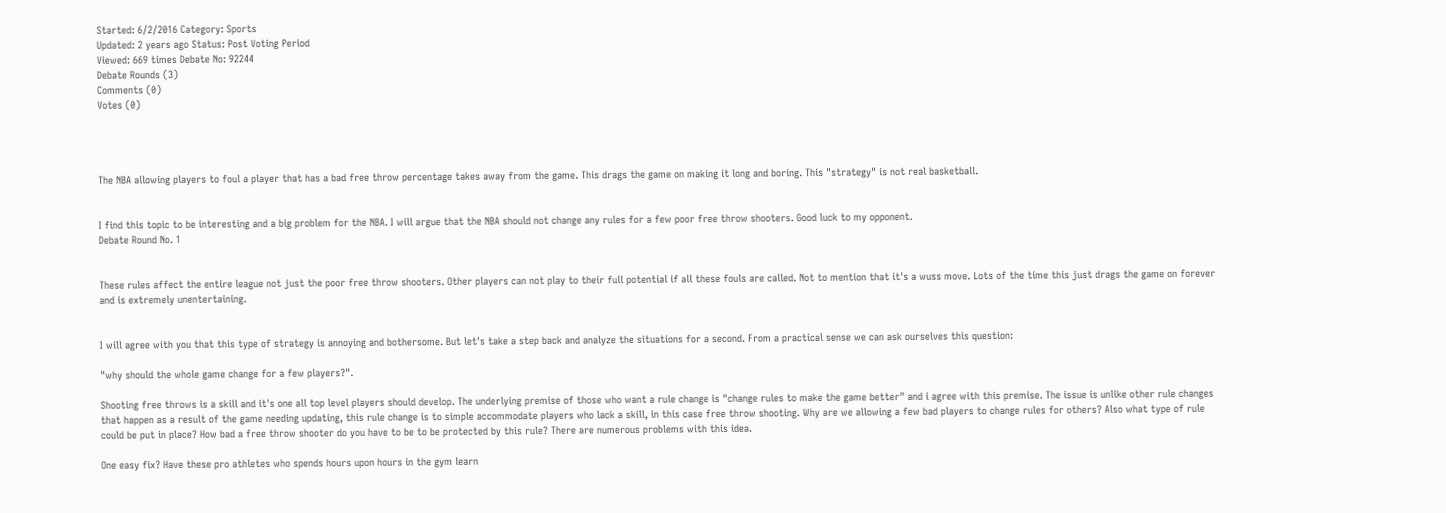Started: 6/2/2016 Category: Sports
Updated: 2 years ago Status: Post Voting Period
Viewed: 669 times Debate No: 92244
Debate Rounds (3)
Comments (0)
Votes (0)




The NBA allowing players to foul a player that has a bad free throw percentage takes away from the game. This drags the game on making it long and boring. This "strategy" is not real basketball.


I find this topic to be interesting and a big problem for the NBA. I will argue that the NBA should not change any rules for a few poor free throw shooters. Good luck to my opponent.
Debate Round No. 1


These rules affect the entire league not just the poor free throw shooters. Other players can not play to their full potential if all these fouls are called. Not to mention that it's a wuss move. Lots of the time this just drags the game on forever and is extremely unentertaining.


I will agree with you that this type of strategy is annoying and bothersome. But let's take a step back and analyze the situations for a second. From a practical sense we can ask ourselves this question:

"why should the whole game change for a few players?".

Shooting free throws is a skill and it's one all top level players should develop. The underlying premise of those who want a rule change is "change rules to make the game better" and i agree with this premise. The issue is unlike other rule changes that happen as a result of the game needing updating, this rule change is to simple accommodate players who lack a skill, in this case free throw shooting. Why are we allowing a few bad players to change rules for others? Also what type of rule could be put in place? How bad a free throw shooter do you have to be to be protected by this rule? There are numerous problems with this idea.

One easy fix? Have these pro athletes who spends hours upon hours in the gym learn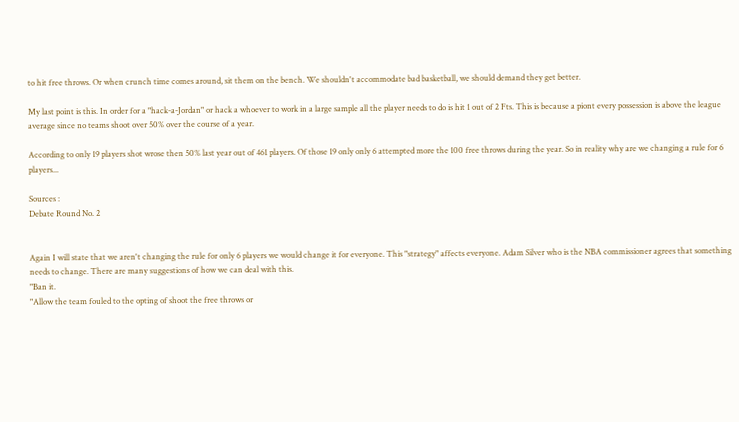to hit free throws. Or when crunch time comes around, sit them on the bench. We shouldn't accommodate bad basketball, we should demand they get better.

My last point is this. In order for a "hack-a-Jordan" or hack a whoever to work in a large sample all the player needs to do is hit 1 out of 2 Fts. This is because a piont every possession is above the league average since no teams shoot over 50% over the course of a year.

According to only 19 players shot wrose then 50% last year out of 461 players. Of those 19 only only 6 attempted more the 100 free throws during the year. So in reality why are we changing a rule for 6 players...

Sources :
Debate Round No. 2


Again I will state that we aren't changing the rule for only 6 players we would change it for everyone. This "strategy" affects everyone. Adam Silver who is the NBA commissioner agrees that something needs to change. There are many suggestions of how we can deal with this.
"Ban it.
"Allow the team fouled to the opting of shoot the free throws or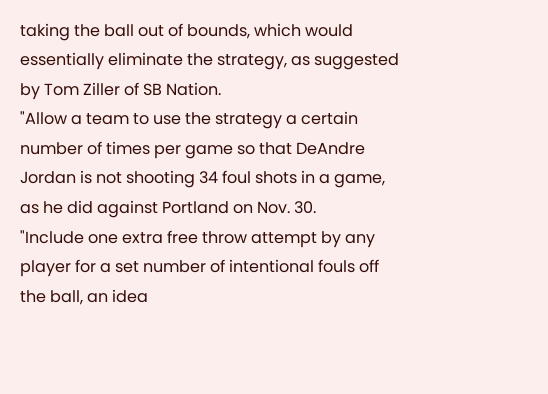taking the ball out of bounds, which would essentially eliminate the strategy, as suggested by Tom Ziller of SB Nation.
"Allow a team to use the strategy a certain number of times per game so that DeAndre Jordan is not shooting 34 foul shots in a game, as he did against Portland on Nov. 30.
"Include one extra free throw attempt by any player for a set number of intentional fouls off the ball, an idea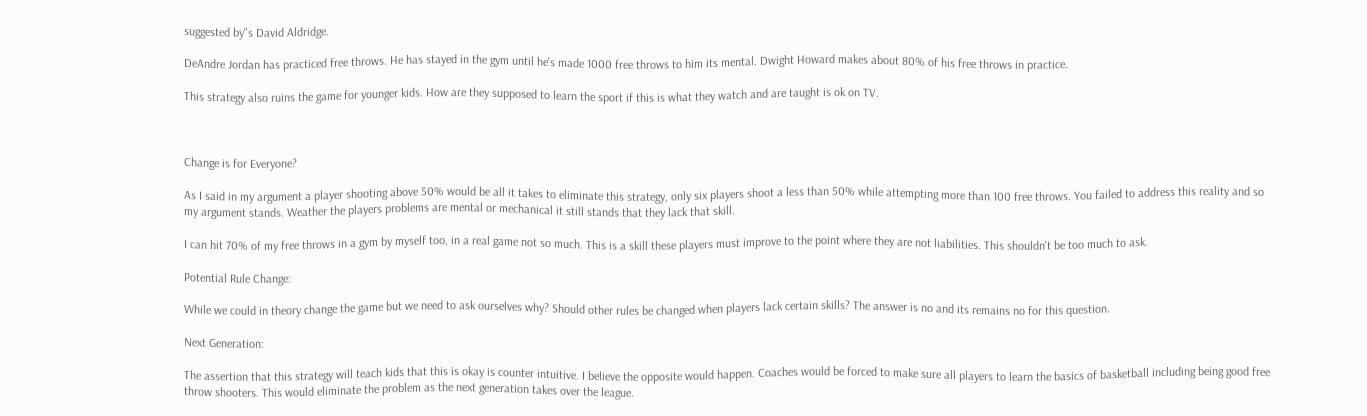suggested by"s David Aldridge.

DeAndre Jordan has practiced free throws. He has stayed in the gym until he's made 1000 free throws to him its mental. Dwight Howard makes about 80% of his free throws in practice.

This strategy also ruins the game for younger kids. How are they supposed to learn the sport if this is what they watch and are taught is ok on TV.



Change is for Everyone?

As I said in my argument a player shooting above 50% would be all it takes to eliminate this strategy, only six players shoot a less than 50% while attempting more than 100 free throws. You failed to address this reality and so my argument stands. Weather the players problems are mental or mechanical it still stands that they lack that skill.

I can hit 70% of my free throws in a gym by myself too, in a real game not so much. This is a skill these players must improve to the point where they are not liabilities. This shouldn't be too much to ask.

Potential Rule Change:

While we could in theory change the game but we need to ask ourselves why? Should other rules be changed when players lack certain skills? The answer is no and its remains no for this question.

Next Generation:

The assertion that this strategy will teach kids that this is okay is counter intuitive. I believe the opposite would happen. Coaches would be forced to make sure all players to learn the basics of basketball including being good free throw shooters. This would eliminate the problem as the next generation takes over the league.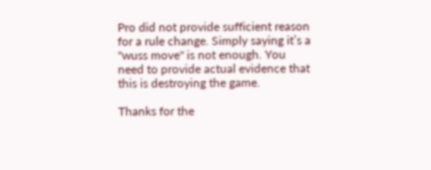Pro did not provide sufficient reason for a rule change. Simply saying it’s a "wuss move" is not enough. You need to provide actual evidence that this is destroying the game.

Thanks for the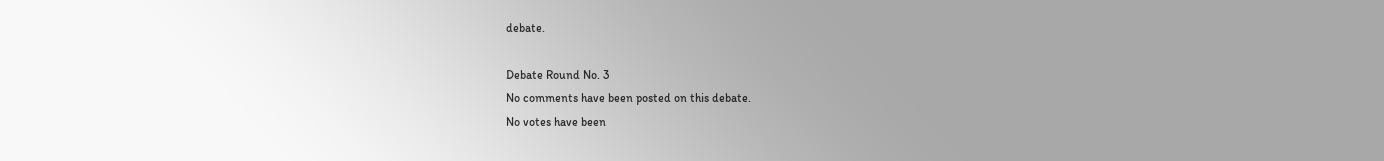debate.

Debate Round No. 3
No comments have been posted on this debate.
No votes have been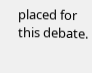placed for this debate.